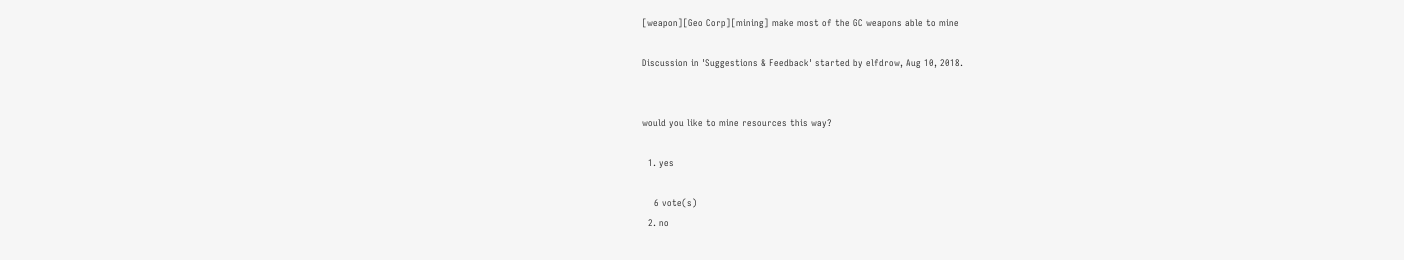[weapon][Geo Corp][mining] make most of the GC weapons able to mine

Discussion in 'Suggestions & Feedback' started by elfdrow, Aug 10, 2018.


would you like to mine resources this way?

  1. yes

    6 vote(s)
  2. no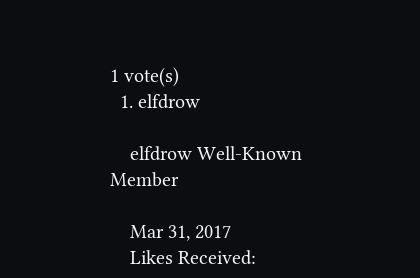1 vote(s)
  1. elfdrow

    elfdrow Well-Known Member

    Mar 31, 2017
    Likes Received: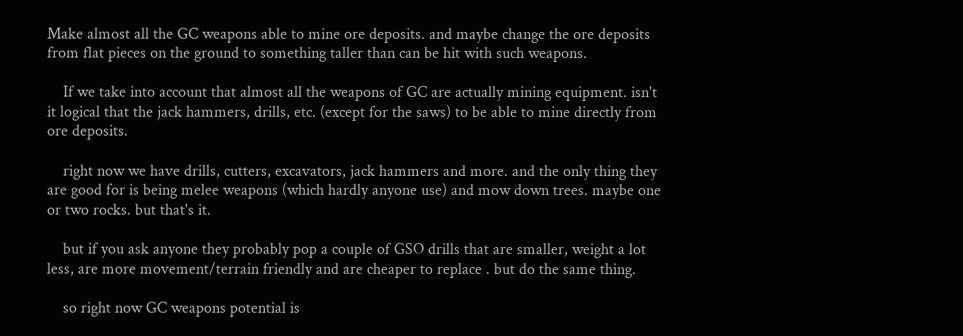Make almost all the GC weapons able to mine ore deposits. and maybe change the ore deposits from flat pieces on the ground to something taller than can be hit with such weapons.

    If we take into account that almost all the weapons of GC are actually mining equipment. isn't it logical that the jack hammers, drills, etc. (except for the saws) to be able to mine directly from ore deposits.

    right now we have drills, cutters, excavators, jack hammers and more. and the only thing they are good for is being melee weapons (which hardly anyone use) and mow down trees. maybe one or two rocks. but that's it.

    but if you ask anyone they probably pop a couple of GSO drills that are smaller, weight a lot less, are more movement/terrain friendly and are cheaper to replace . but do the same thing.

    so right now GC weapons potential is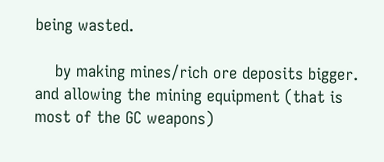being wasted.

    by making mines/rich ore deposits bigger. and allowing the mining equipment (that is most of the GC weapons)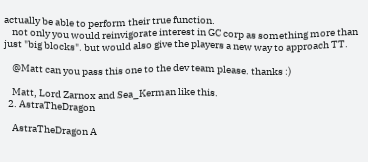actually be able to perform their true function.
    not only you would reinvigorate interest in GC corp as something more than just "big blocks". but would also give the players a new way to approach TT.

    @Matt can you pass this one to the dev team please. thanks :)

    Matt, Lord Zarnox and Sea_Kerman like this.
  2. AstraTheDragon

    AstraTheDragon A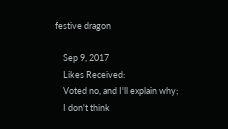festive dragon

    Sep 9, 2017
    Likes Received:
    Voted no, and I'll explain why;
    I don't think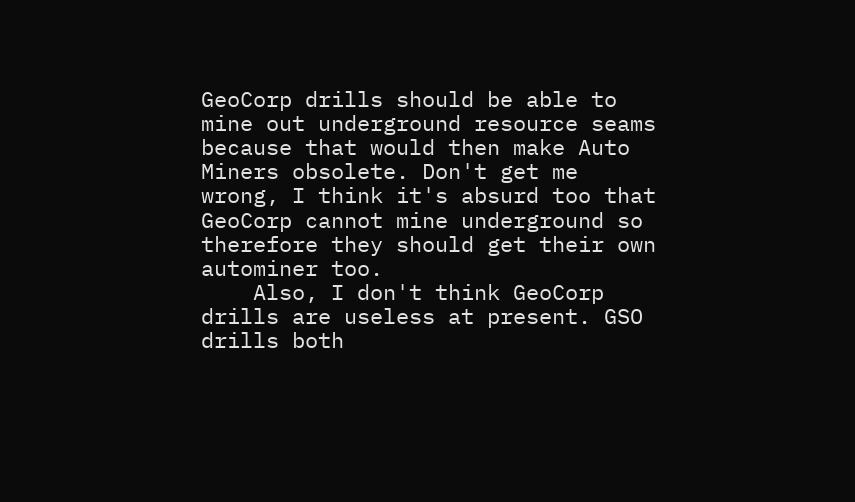GeoCorp drills should be able to mine out underground resource seams because that would then make Auto Miners obsolete. Don't get me wrong, I think it's absurd too that GeoCorp cannot mine underground so therefore they should get their own autominer too.
    Also, I don't think GeoCorp drills are useless at present. GSO drills both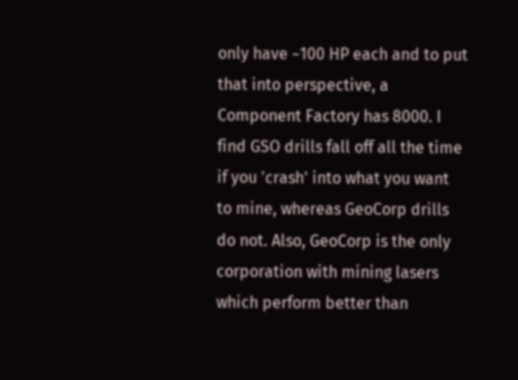only have ~100 HP each and to put that into perspective, a Component Factory has 8000. I find GSO drills fall off all the time if you 'crash' into what you want to mine, whereas GeoCorp drills do not. Also, GeoCorp is the only corporation with mining lasers which perform better than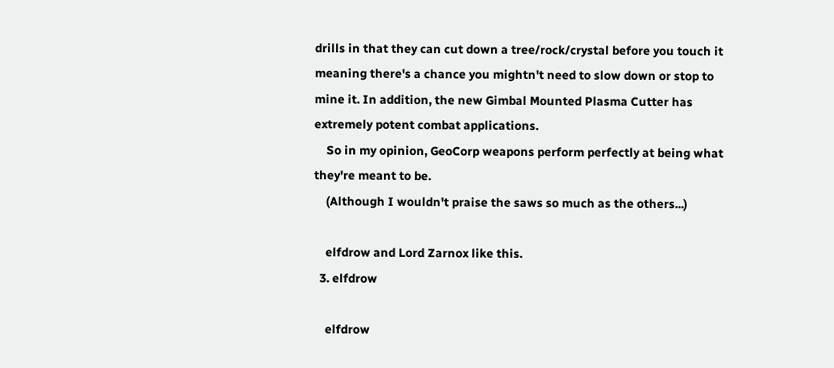drills in that they can cut down a tree/rock/crystal before you touch it meaning there's a chance you mightn't need to slow down or stop to mine it. In addition, the new Gimbal Mounted Plasma Cutter has extremely potent combat applications.
    So in my opinion, GeoCorp weapons perform perfectly at being what they're meant to be.
    (Although I wouldn't praise the saws so much as the others...)

    elfdrow and Lord Zarnox like this.
  3. elfdrow

    elfdrow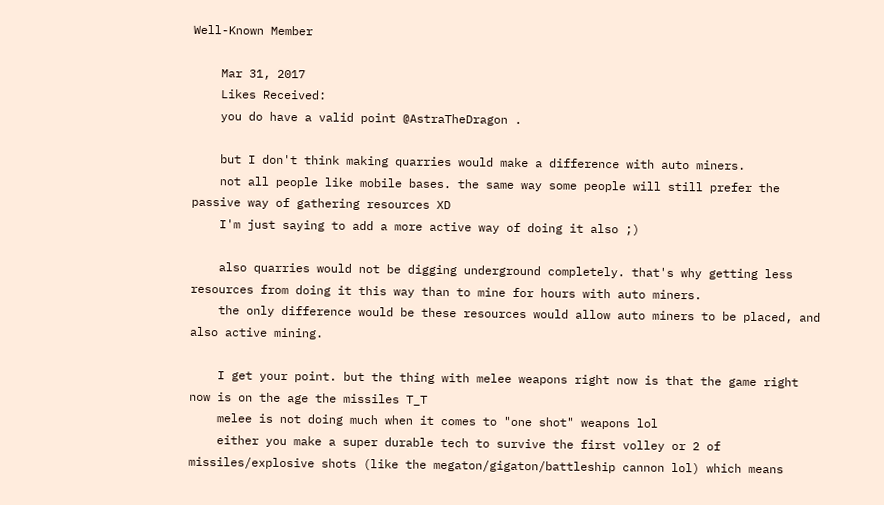Well-Known Member

    Mar 31, 2017
    Likes Received:
    you do have a valid point @AstraTheDragon .

    but I don't think making quarries would make a difference with auto miners.
    not all people like mobile bases. the same way some people will still prefer the passive way of gathering resources XD
    I'm just saying to add a more active way of doing it also ;)

    also quarries would not be digging underground completely. that's why getting less resources from doing it this way than to mine for hours with auto miners.
    the only difference would be these resources would allow auto miners to be placed, and also active mining.

    I get your point. but the thing with melee weapons right now is that the game right now is on the age the missiles T_T
    melee is not doing much when it comes to "one shot" weapons lol
    either you make a super durable tech to survive the first volley or 2 of missiles/explosive shots (like the megaton/gigaton/battleship cannon lol) which means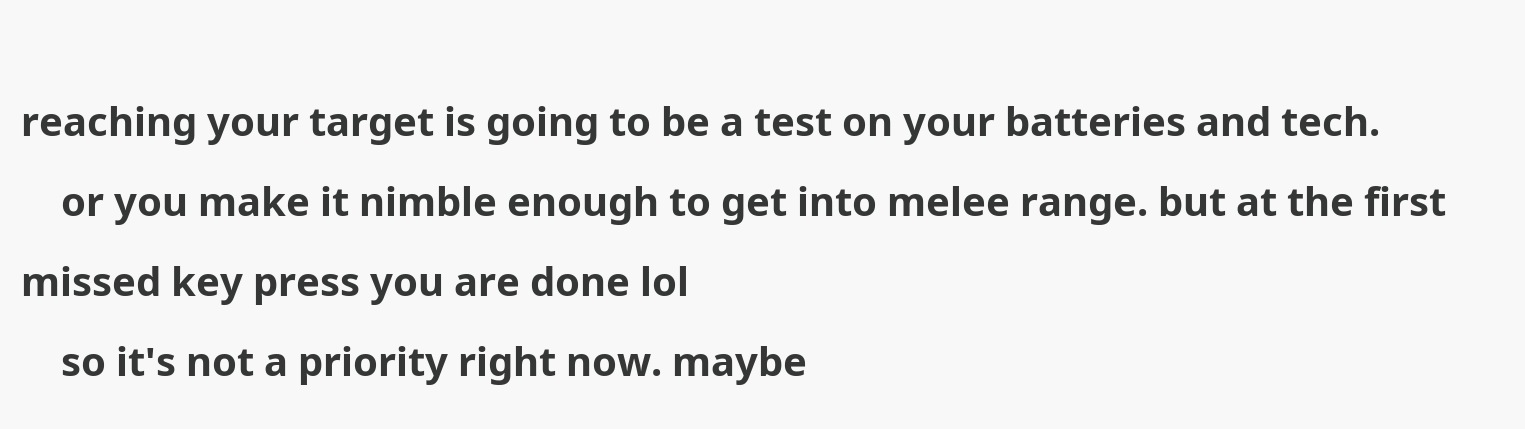reaching your target is going to be a test on your batteries and tech.
    or you make it nimble enough to get into melee range. but at the first missed key press you are done lol
    so it's not a priority right now. maybe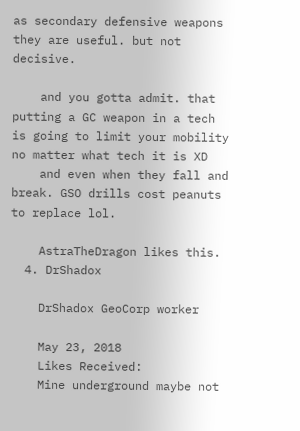as secondary defensive weapons they are useful. but not decisive.

    and you gotta admit. that putting a GC weapon in a tech is going to limit your mobility no matter what tech it is XD
    and even when they fall and break. GSO drills cost peanuts to replace lol.

    AstraTheDragon likes this.
  4. DrShadox

    DrShadox GeoCorp worker

    May 23, 2018
    Likes Received:
    Mine underground maybe not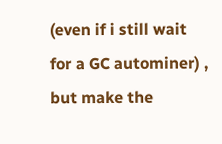(even if i still wait for a GC autominer) , but make the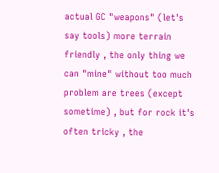actual GC "weapons" (let's say tools) more terrain friendly , the only thing we can "mine" without too much problem are trees (except sometime) , but for rock it's often tricky , the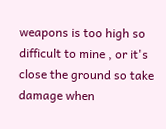weapons is too high so difficult to mine , or it's close the ground so take damage when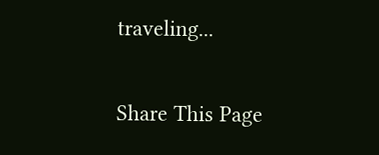traveling...


Share This Page